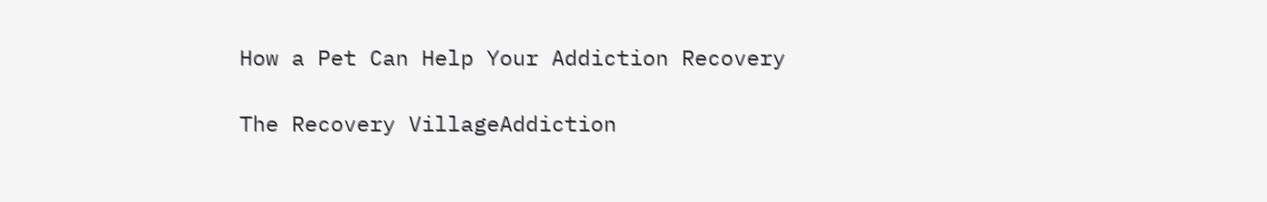How a Pet Can Help Your Addiction Recovery

The Recovery VillageAddiction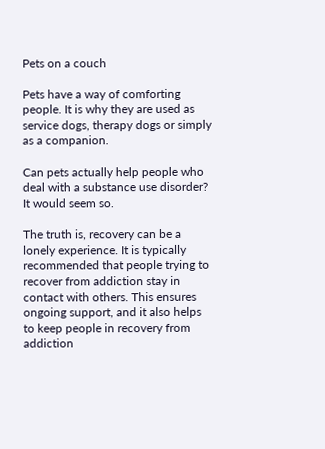Pets on a couch

Pets have a way of comforting people. It is why they are used as service dogs, therapy dogs or simply as a companion.

Can pets actually help people who deal with a substance use disorder? It would seem so.

The truth is, recovery can be a lonely experience. It is typically recommended that people trying to recover from addiction stay in contact with others. This ensures ongoing support, and it also helps to keep people in recovery from addiction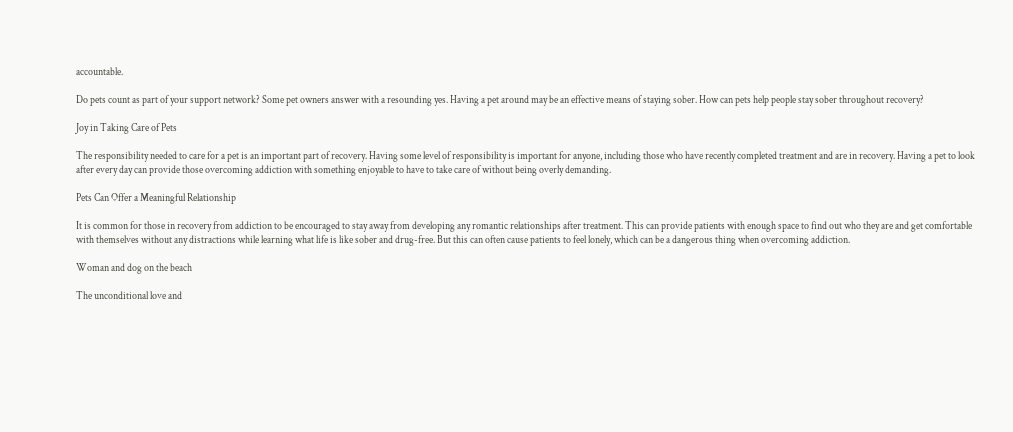accountable.

Do pets count as part of your support network? Some pet owners answer with a resounding yes. Having a pet around may be an effective means of staying sober. How can pets help people stay sober throughout recovery?

Joy in Taking Care of Pets

The responsibility needed to care for a pet is an important part of recovery. Having some level of responsibility is important for anyone, including those who have recently completed treatment and are in recovery. Having a pet to look after every day can provide those overcoming addiction with something enjoyable to have to take care of without being overly demanding.

Pets Can Offer a Meaningful Relationship

It is common for those in recovery from addiction to be encouraged to stay away from developing any romantic relationships after treatment. This can provide patients with enough space to find out who they are and get comfortable with themselves without any distractions while learning what life is like sober and drug-free. But this can often cause patients to feel lonely, which can be a dangerous thing when overcoming addiction.

Woman and dog on the beach

The unconditional love and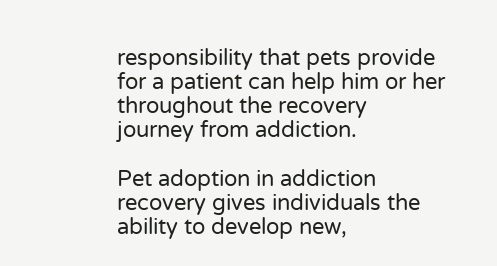responsibility that pets provide for a patient can help him or her throughout the recovery journey from addiction.

Pet adoption in addiction recovery gives individuals the ability to develop new,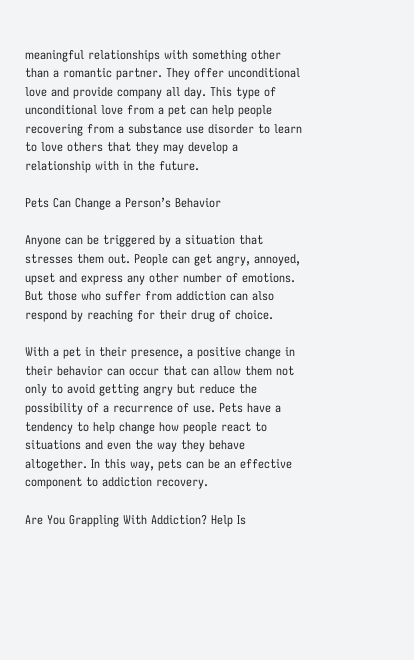meaningful relationships with something other than a romantic partner. They offer unconditional love and provide company all day. This type of unconditional love from a pet can help people recovering from a substance use disorder to learn to love others that they may develop a relationship with in the future.

Pets Can Change a Person’s Behavior

Anyone can be triggered by a situation that stresses them out. People can get angry, annoyed, upset and express any other number of emotions. But those who suffer from addiction can also respond by reaching for their drug of choice.

With a pet in their presence, a positive change in their behavior can occur that can allow them not only to avoid getting angry but reduce the possibility of a recurrence of use. Pets have a tendency to help change how people react to situations and even the way they behave altogether. In this way, pets can be an effective component to addiction recovery.

Are You Grappling With Addiction? Help Is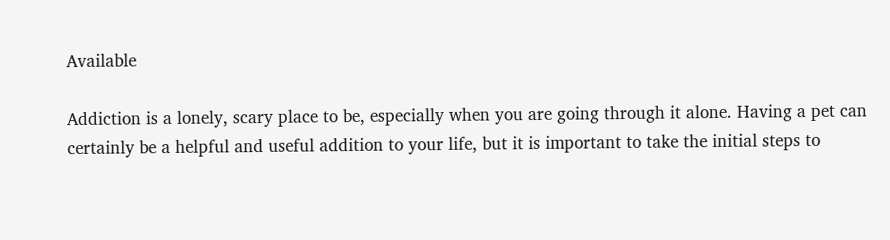Available

Addiction is a lonely, scary place to be, especially when you are going through it alone. Having a pet can certainly be a helpful and useful addition to your life, but it is important to take the initial steps to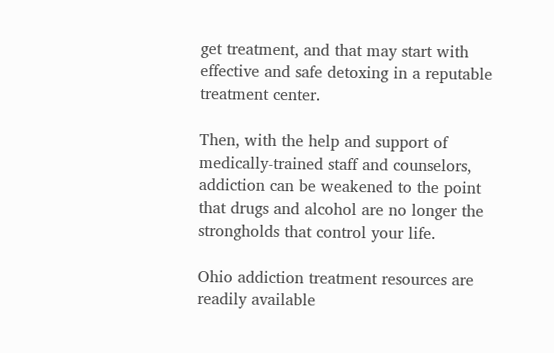get treatment, and that may start with effective and safe detoxing in a reputable treatment center.

Then, with the help and support of medically-trained staff and counselors, addiction can be weakened to the point that drugs and alcohol are no longer the strongholds that control your life.

Ohio addiction treatment resources are readily available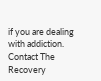if you are dealing with addiction.  Contact The Recovery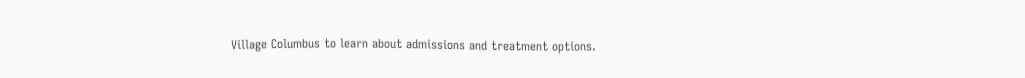Village Columbus to learn about admissions and treatment options.